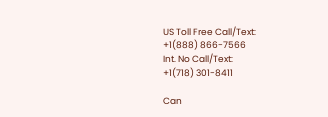US Toll Free Call/Text:
+1(888) 866-7566
Int. No Call/Text:
+1(718) 301-8411

Can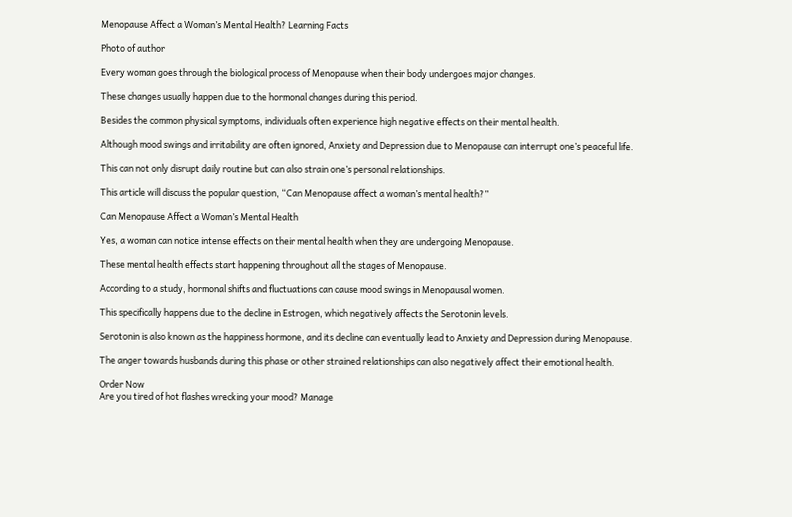Menopause Affect a Woman’s Mental Health? Learning Facts

Photo of author

Every woman goes through the biological process of Menopause when their body undergoes major changes.

These changes usually happen due to the hormonal changes during this period.

Besides the common physical symptoms, individuals often experience high negative effects on their mental health.

Although mood swings and irritability are often ignored, Anxiety and Depression due to Menopause can interrupt one’s peaceful life.

This can not only disrupt daily routine but can also strain one’s personal relationships.

This article will discuss the popular question, “Can Menopause affect a woman’s mental health?”

Can Menopause Affect a Woman’s Mental Health

Yes, a woman can notice intense effects on their mental health when they are undergoing Menopause.

These mental health effects start happening throughout all the stages of Menopause.

According to a study, hormonal shifts and fluctuations can cause mood swings in Menopausal women.

This specifically happens due to the decline in Estrogen, which negatively affects the Serotonin levels.

Serotonin is also known as the happiness hormone, and its decline can eventually lead to Anxiety and Depression during Menopause.

The anger towards husbands during this phase or other strained relationships can also negatively affect their emotional health.

Order Now
Are you tired of hot flashes wrecking your mood? Manage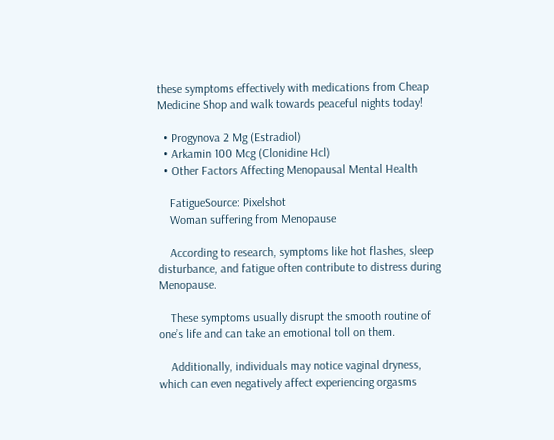these symptoms effectively with medications from Cheap Medicine Shop and walk towards peaceful nights today!

  • Progynova 2 Mg (Estradiol)
  • Arkamin 100 Mcg (Clonidine Hcl)
  • Other Factors Affecting Menopausal Mental Health

    FatigueSource: Pixelshot
    Woman suffering from Menopause

    According to research, symptoms like hot flashes, sleep disturbance, and fatigue often contribute to distress during Menopause.

    These symptoms usually disrupt the smooth routine of one’s life and can take an emotional toll on them.

    Additionally, individuals may notice vaginal dryness, which can even negatively affect experiencing orgasms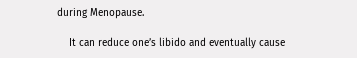during Menopause.

    It can reduce one’s libido and eventually cause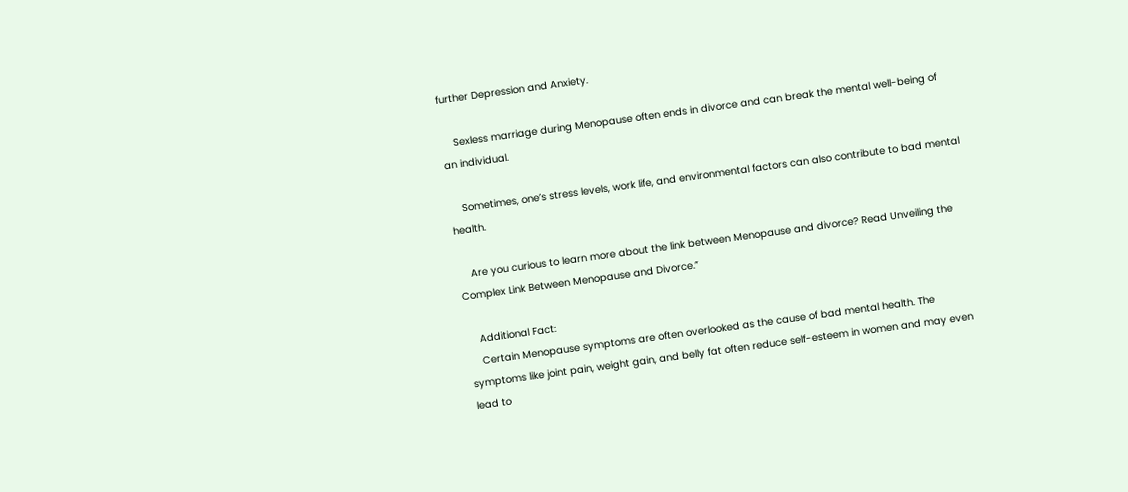further Depression and Anxiety.

    Sexless marriage during Menopause often ends in divorce and can break the mental well-being of an individual.

    Sometimes, one’s stress levels, work life, and environmental factors can also contribute to bad mental health.

    Are you curious to learn more about the link between Menopause and divorce? Read Unveiling the Complex Link Between Menopause and Divorce.”

    Additional Fact:
    Certain Menopause symptoms are often overlooked as the cause of bad mental health. The symptoms like joint pain, weight gain, and belly fat often reduce self-esteem in women and may even lead to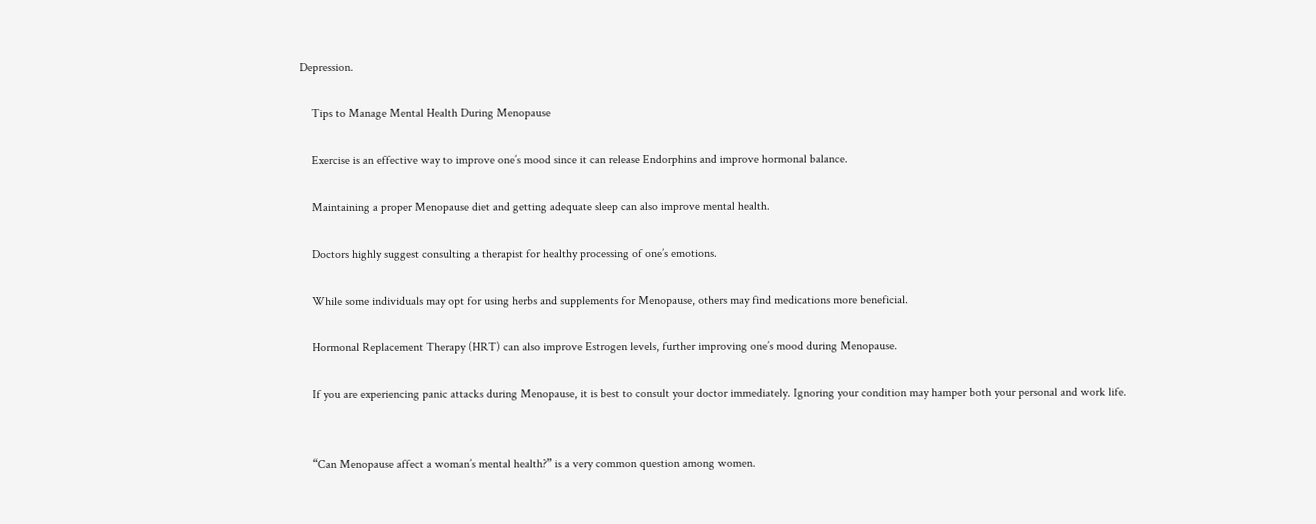Depression.

    Tips to Manage Mental Health During Menopause

    Exercise is an effective way to improve one’s mood since it can release Endorphins and improve hormonal balance.

    Maintaining a proper Menopause diet and getting adequate sleep can also improve mental health.

    Doctors highly suggest consulting a therapist for healthy processing of one’s emotions.

    While some individuals may opt for using herbs and supplements for Menopause, others may find medications more beneficial.

    Hormonal Replacement Therapy (HRT) can also improve Estrogen levels, further improving one’s mood during Menopause.

    If you are experiencing panic attacks during Menopause, it is best to consult your doctor immediately. Ignoring your condition may hamper both your personal and work life.


    “Can Menopause affect a woman’s mental health?” is a very common question among women.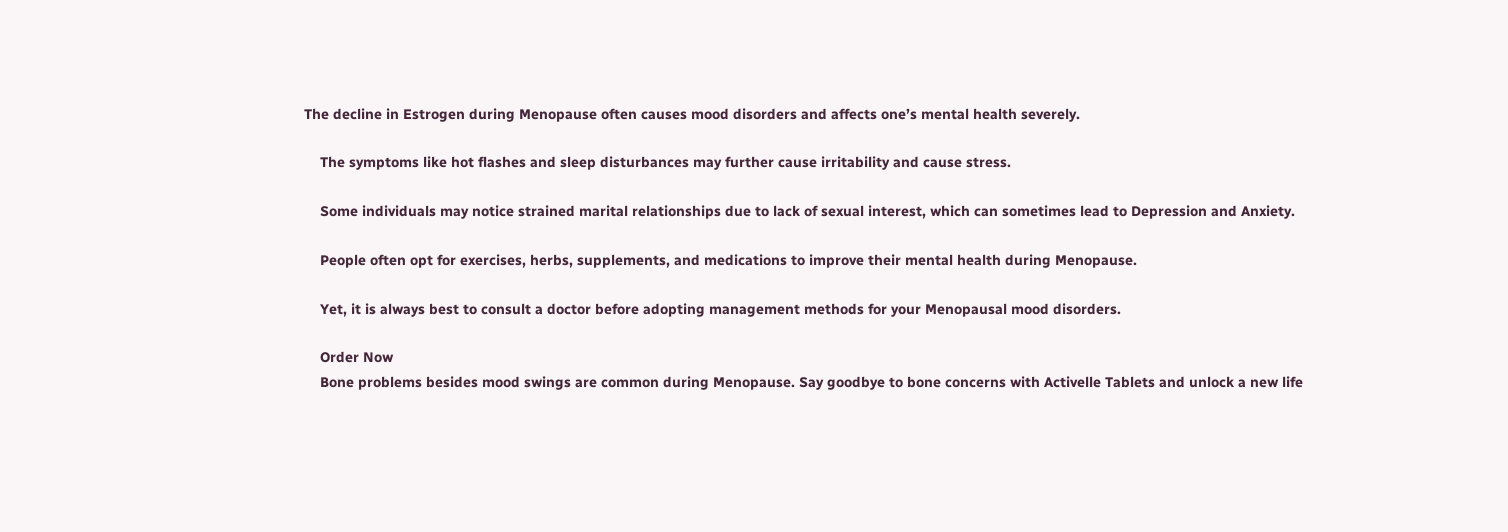The decline in Estrogen during Menopause often causes mood disorders and affects one’s mental health severely.

    The symptoms like hot flashes and sleep disturbances may further cause irritability and cause stress.

    Some individuals may notice strained marital relationships due to lack of sexual interest, which can sometimes lead to Depression and Anxiety.

    People often opt for exercises, herbs, supplements, and medications to improve their mental health during Menopause.

    Yet, it is always best to consult a doctor before adopting management methods for your Menopausal mood disorders.

    Order Now
    Bone problems besides mood swings are common during Menopause. Say goodbye to bone concerns with Activelle Tablets and unlock a new life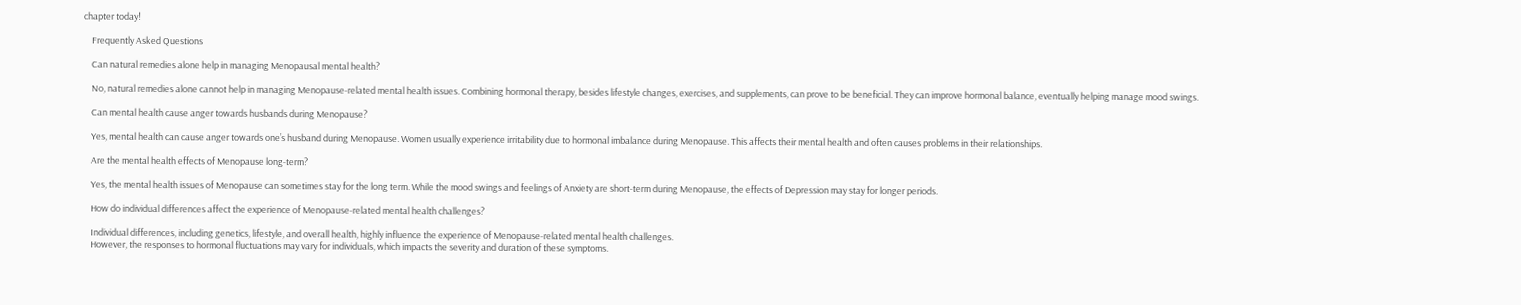chapter today!

    Frequently Asked Questions

    Can natural remedies alone help in managing Menopausal mental health?

    No, natural remedies alone cannot help in managing Menopause-related mental health issues. Combining hormonal therapy, besides lifestyle changes, exercises, and supplements, can prove to be beneficial. They can improve hormonal balance, eventually helping manage mood swings.

    Can mental health cause anger towards husbands during Menopause?

    Yes, mental health can cause anger towards one’s husband during Menopause. Women usually experience irritability due to hormonal imbalance during Menopause. This affects their mental health and often causes problems in their relationships.

    Are the mental health effects of Menopause long-term?

    Yes, the mental health issues of Menopause can sometimes stay for the long term. While the mood swings and feelings of Anxiety are short-term during Menopause, the effects of Depression may stay for longer periods.

    How do individual differences affect the experience of Menopause-related mental health challenges?

    Individual differences, including genetics, lifestyle, and overall health, highly influence the experience of Menopause-related mental health challenges.
    However, the responses to hormonal fluctuations may vary for individuals, which impacts the severity and duration of these symptoms.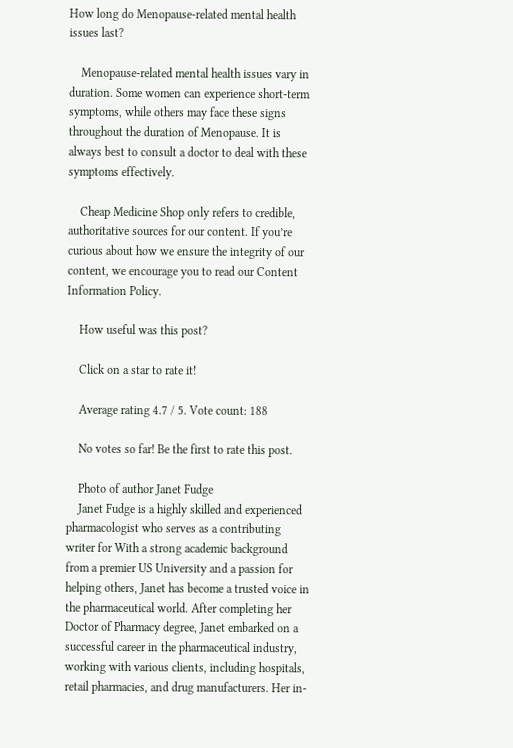How long do Menopause-related mental health issues last?

    Menopause-related mental health issues vary in duration. Some women can experience short-term symptoms, while others may face these signs throughout the duration of Menopause. It is always best to consult a doctor to deal with these symptoms effectively.

    Cheap Medicine Shop only refers to credible, authoritative sources for our content. If you’re curious about how we ensure the integrity of our content, we encourage you to read our Content Information Policy.

    How useful was this post?

    Click on a star to rate it!

    Average rating 4.7 / 5. Vote count: 188

    No votes so far! Be the first to rate this post.

    Photo of author Janet Fudge
    Janet Fudge is a highly skilled and experienced pharmacologist who serves as a contributing writer for With a strong academic background from a premier US University and a passion for helping others, Janet has become a trusted voice in the pharmaceutical world. After completing her Doctor of Pharmacy degree, Janet embarked on a successful career in the pharmaceutical industry, working with various clients, including hospitals, retail pharmacies, and drug manufacturers. Her in-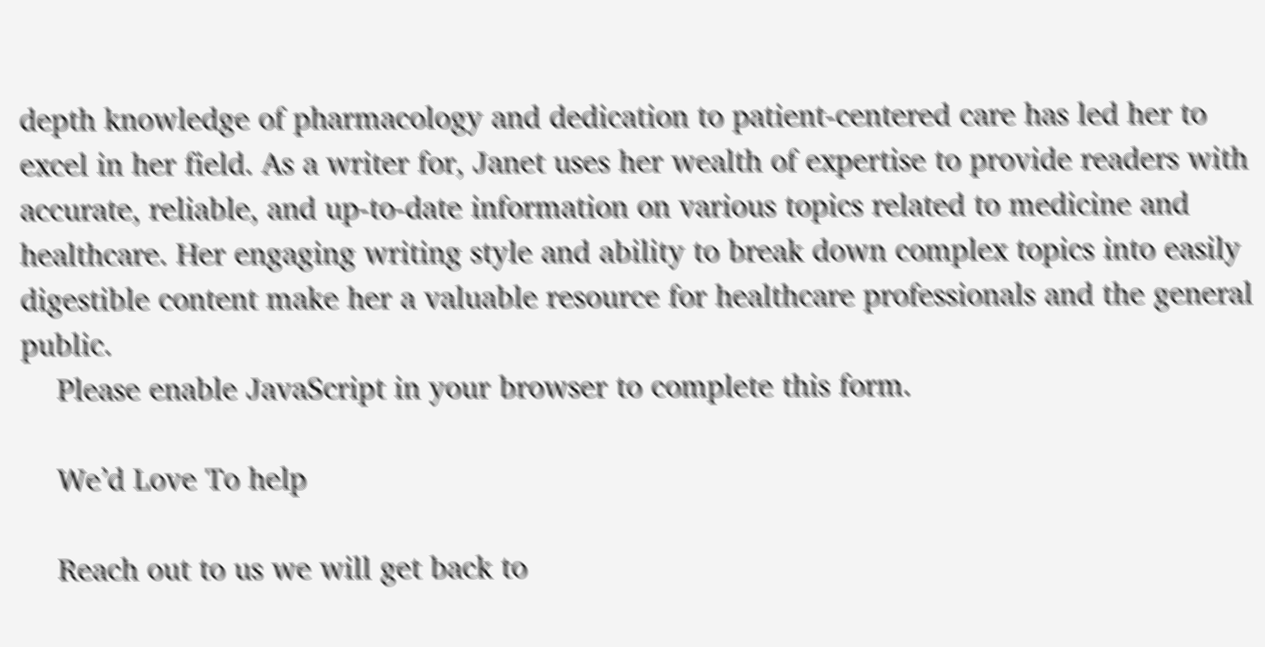depth knowledge of pharmacology and dedication to patient-centered care has led her to excel in her field. As a writer for, Janet uses her wealth of expertise to provide readers with accurate, reliable, and up-to-date information on various topics related to medicine and healthcare. Her engaging writing style and ability to break down complex topics into easily digestible content make her a valuable resource for healthcare professionals and the general public.
    Please enable JavaScript in your browser to complete this form.

    We’d Love To help

    Reach out to us we will get back to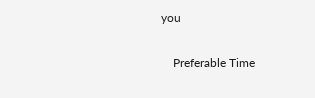you

    Preferable Time